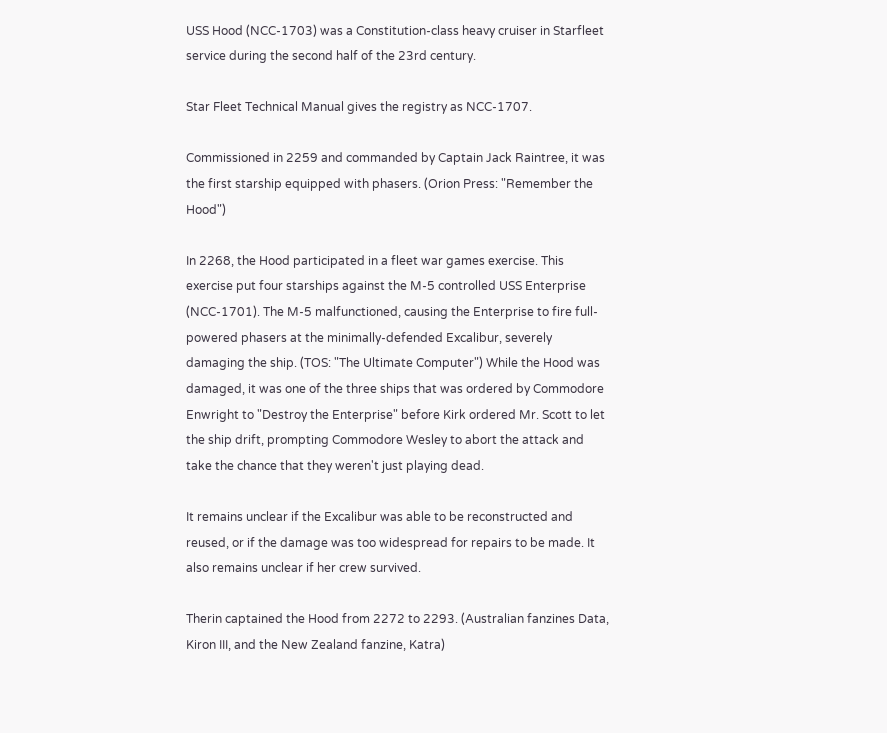USS Hood (NCC-1703) was a Constitution-class heavy cruiser in Starfleet service during the second half of the 23rd century.

Star Fleet Technical Manual gives the registry as NCC-1707.

Commissioned in 2259 and commanded by Captain Jack Raintree, it was the first starship equipped with phasers. (Orion Press: "Remember the Hood")

In 2268, the Hood participated in a fleet war games exercise. This exercise put four starships against the M-5 controlled USS Enterprise (NCC-1701). The M-5 malfunctioned, causing the Enterprise to fire full-powered phasers at the minimally-defended Excalibur, severely damaging the ship. (TOS: "The Ultimate Computer") While the Hood was damaged, it was one of the three ships that was ordered by Commodore Enwright to "Destroy the Enterprise" before Kirk ordered Mr. Scott to let the ship drift, prompting Commodore Wesley to abort the attack and take the chance that they weren't just playing dead.

It remains unclear if the Excalibur was able to be reconstructed and reused, or if the damage was too widespread for repairs to be made. It also remains unclear if her crew survived.

Therin captained the Hood from 2272 to 2293. (Australian fanzines Data, Kiron III, and the New Zealand fanzine, Katra)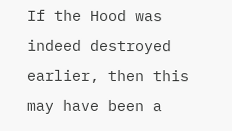If the Hood was indeed destroyed earlier, then this may have been a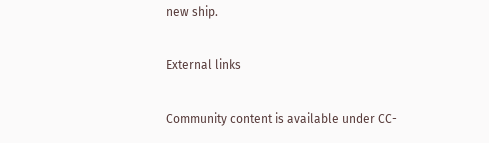new ship.

External links

Community content is available under CC-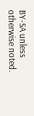BY-SA unless otherwise noted.